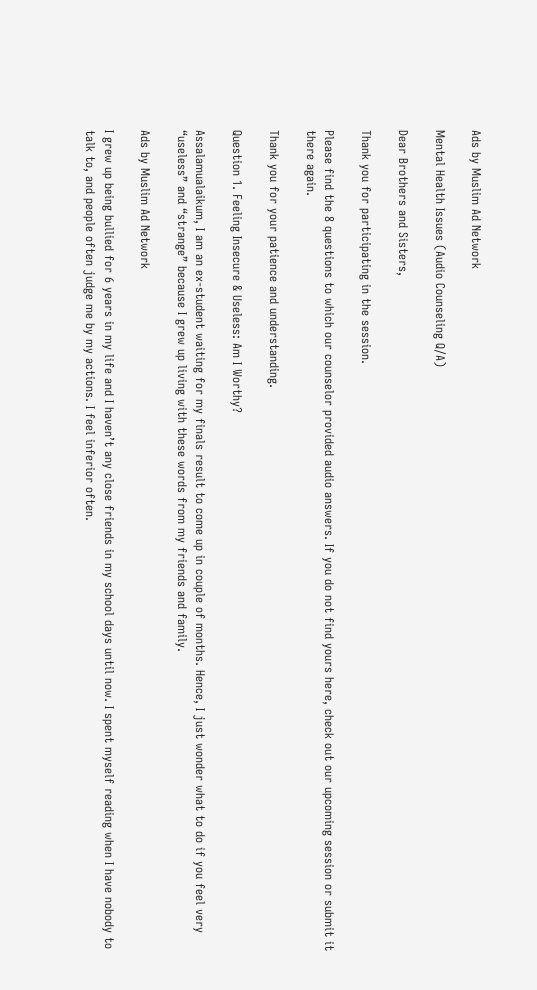Ads by Muslim Ad Network

Mental Health Issues (Audio Counseling Q/A)

Dear Brothers and Sisters,

Thank you for participating in the session.

Please find the 8 questions to which our counselor provided audio answers. If you do not find yours here, check out our upcoming session or submit it there again.

Thank you for your patience and understanding.

Question 1. Feeling Insecure & Useless: Am I Worthy?

Assalamualaikum, I am an ex-student waiting for my finals result to come up in couple of months. Hence, I just wonder what to do if you feel very “useless” and “strange” because I grew up living with these words from my friends and family.

Ads by Muslim Ad Network

I grew up being bullied for 6 years in my life and I haven’t any close friends in my school days until now. I spent myself reading when I have nobody to talk to, and people often judge me by my actions. I feel inferior often.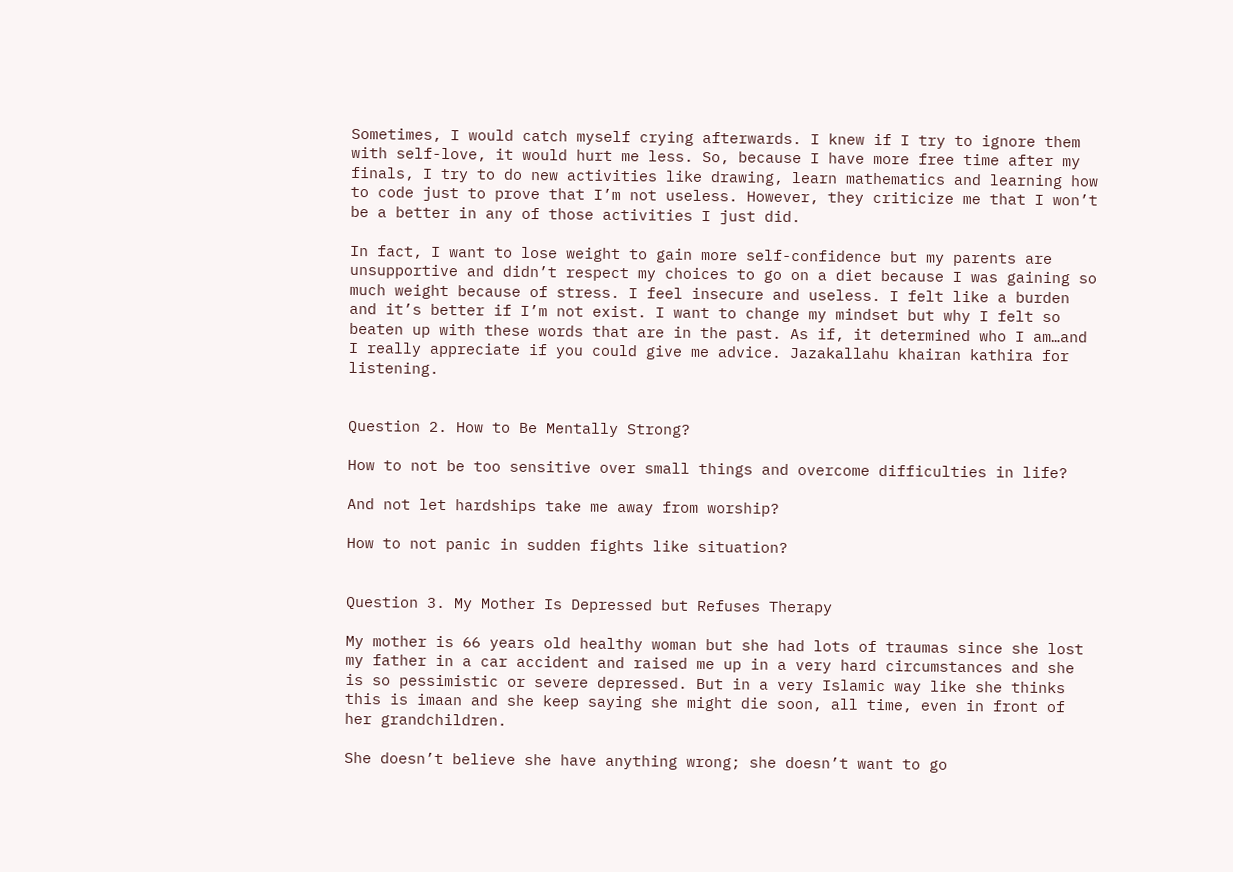Sometimes, I would catch myself crying afterwards. I knew if I try to ignore them with self-love, it would hurt me less. So, because I have more free time after my finals, I try to do new activities like drawing, learn mathematics and learning how to code just to prove that I’m not useless. However, they criticize me that I won’t be a better in any of those activities I just did.

In fact, I want to lose weight to gain more self-confidence but my parents are unsupportive and didn’t respect my choices to go on a diet because I was gaining so much weight because of stress. I feel insecure and useless. I felt like a burden and it’s better if I’m not exist. I want to change my mindset but why I felt so beaten up with these words that are in the past. As if, it determined who I am…and I really appreciate if you could give me advice. Jazakallahu khairan kathira for listening.


Question 2. How to Be Mentally Strong?

How to not be too sensitive over small things and overcome difficulties in life?

And not let hardships take me away from worship?

How to not panic in sudden fights like situation?


Question 3. My Mother Is Depressed but Refuses Therapy

My mother is 66 years old healthy woman but she had lots of traumas since she lost my father in a car accident and raised me up in a very hard circumstances and she is so pessimistic or severe depressed. But in a very Islamic way like she thinks this is imaan and she keep saying she might die soon, all time, even in front of her grandchildren.

She doesn’t believe she have anything wrong; she doesn’t want to go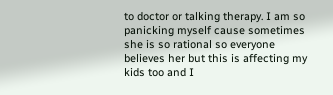to doctor or talking therapy. I am so panicking myself cause sometimes she is so rational so everyone believes her but this is affecting my kids too and I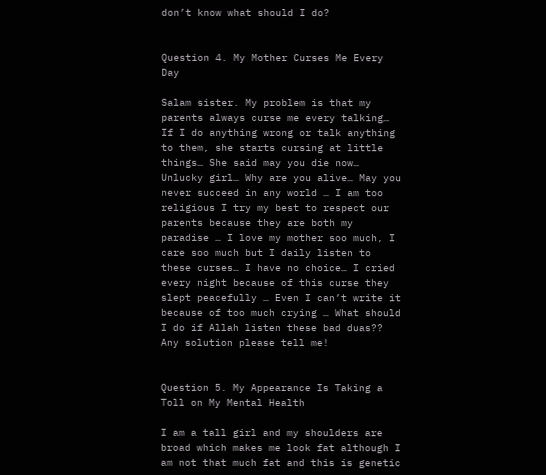don’t know what should I do?


Question 4. My Mother Curses Me Every Day

Salam sister. My problem is that my parents always curse me every talking… If I do anything wrong or talk anything to them, she starts cursing at little things… She said may you die now… Unlucky girl… Why are you alive… May you never succeed in any world … I am too religious I try my best to respect our parents because they are both my paradise … I love my mother soo much, I care soo much but I daily listen to these curses… I have no choice… I cried every night because of this curse they slept peacefully … Even I can’t write it because of too much crying … What should I do if Allah listen these bad duas?? Any solution please tell me!


Question 5. My Appearance Is Taking a Toll on My Mental Health

I am a tall girl and my shoulders are broad which makes me look fat although I am not that much fat and this is genetic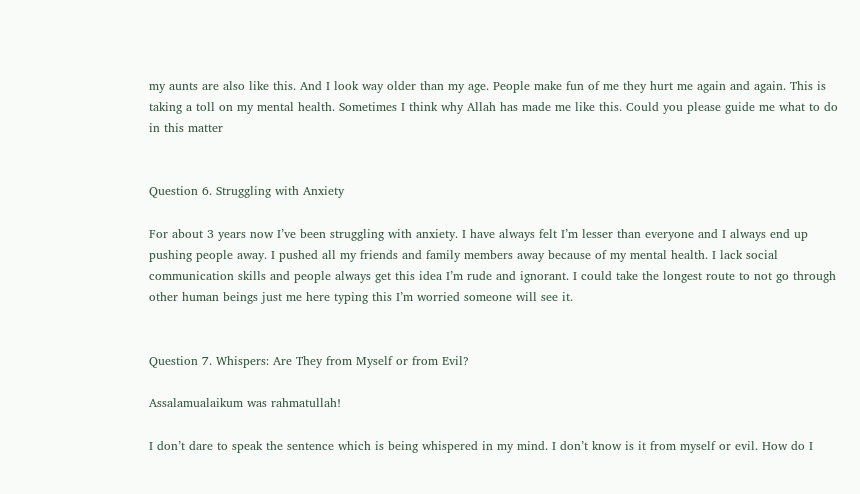my aunts are also like this. And I look way older than my age. People make fun of me they hurt me again and again. This is taking a toll on my mental health. Sometimes I think why Allah has made me like this. Could you please guide me what to do in this matter


Question 6. Struggling with Anxiety

For about 3 years now I’ve been struggling with anxiety. I have always felt I’m lesser than everyone and I always end up pushing people away. I pushed all my friends and family members away because of my mental health. I lack social communication skills and people always get this idea I’m rude and ignorant. I could take the longest route to not go through other human beings just me here typing this I’m worried someone will see it.


Question 7. Whispers: Are They from Myself or from Evil?

Assalamualaikum was rahmatullah!

I don’t dare to speak the sentence which is being whispered in my mind. I don’t know is it from myself or evil. How do I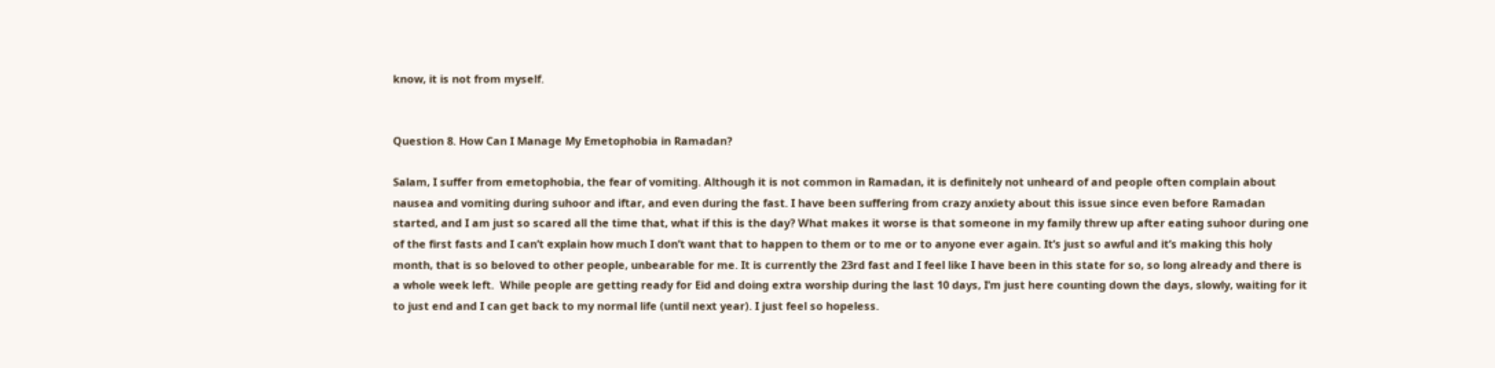know, it is not from myself.


Question 8. How Can I Manage My Emetophobia in Ramadan?

Salam, I suffer from emetophobia, the fear of vomiting. Although it is not common in Ramadan, it is definitely not unheard of and people often complain about nausea and vomiting during suhoor and iftar, and even during the fast. I have been suffering from crazy anxiety about this issue since even before Ramadan started, and I am just so scared all the time that, what if this is the day? What makes it worse is that someone in my family threw up after eating suhoor during one of the first fasts and I can’t explain how much I don’t want that to happen to them or to me or to anyone ever again. It’s just so awful and it’s making this holy month, that is so beloved to other people, unbearable for me. It is currently the 23rd fast and I feel like I have been in this state for so, so long already and there is a whole week left.  While people are getting ready for Eid and doing extra worship during the last 10 days, I’m just here counting down the days, slowly, waiting for it to just end and I can get back to my normal life (until next year). I just feel so hopeless.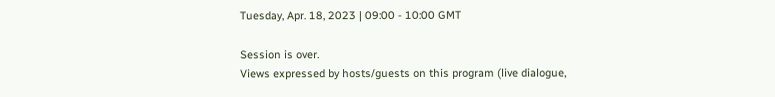Tuesday, Apr. 18, 2023 | 09:00 - 10:00 GMT

Session is over.
Views expressed by hosts/guests on this program (live dialogue,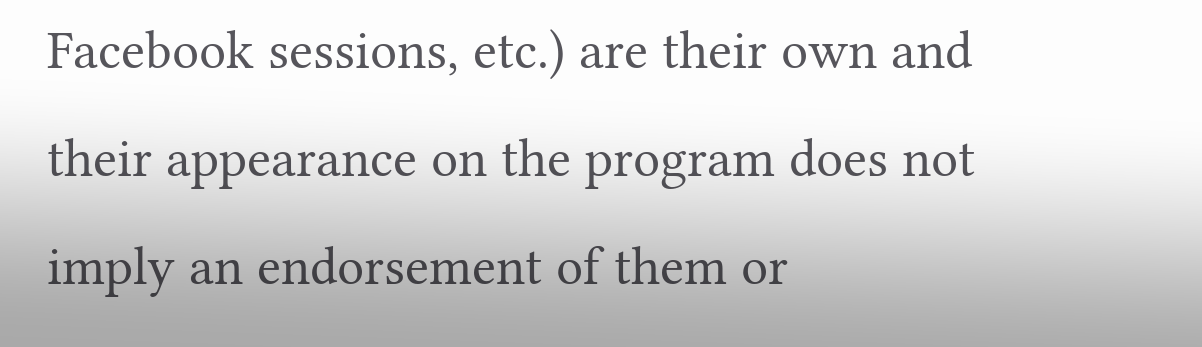Facebook sessions, etc.) are their own and their appearance on the program does not imply an endorsement of them or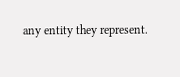any entity they represent.